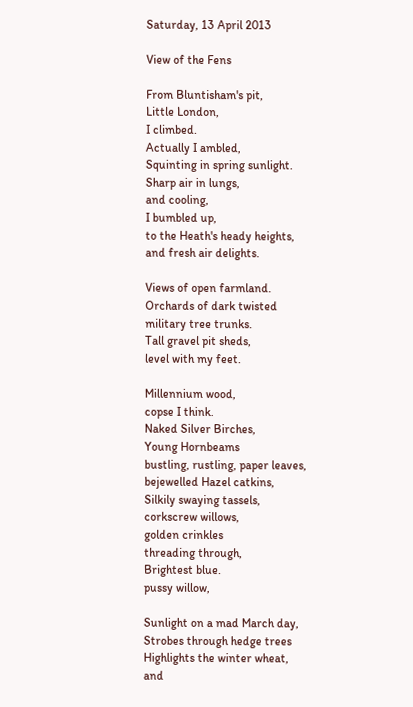Saturday, 13 April 2013

View of the Fens

From Bluntisham's pit,
Little London,
I climbed.
Actually I ambled,
Squinting in spring sunlight.
Sharp air in lungs,
and cooling,
I bumbled up,
to the Heath's heady heights,
and fresh air delights.

Views of open farmland.
Orchards of dark twisted
military tree trunks.
Tall gravel pit sheds,
level with my feet.

Millennium wood,
copse I think.
Naked Silver Birches,
Young Hornbeams
bustling, rustling, paper leaves,
bejewelled Hazel catkins,
Silkily swaying tassels,
corkscrew willows,
golden crinkles
threading through,
Brightest blue.
pussy willow,

Sunlight on a mad March day,
Strobes through hedge trees
Highlights the winter wheat,
and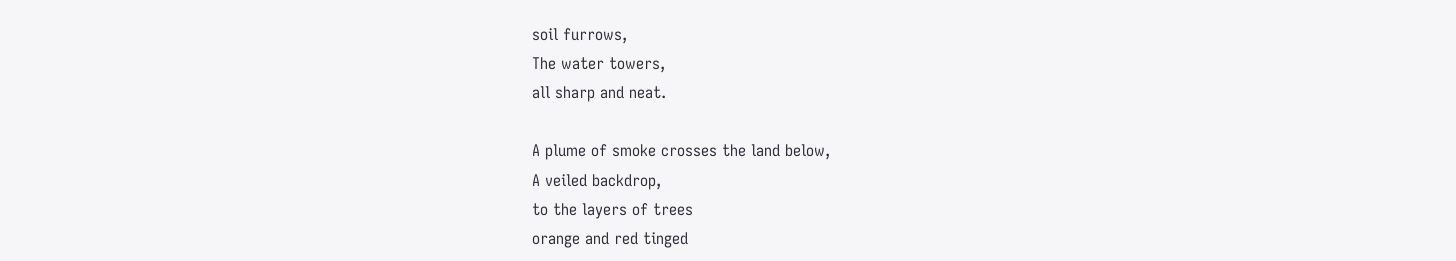soil furrows,
The water towers,
all sharp and neat.

A plume of smoke crosses the land below,
A veiled backdrop,
to the layers of trees
orange and red tinged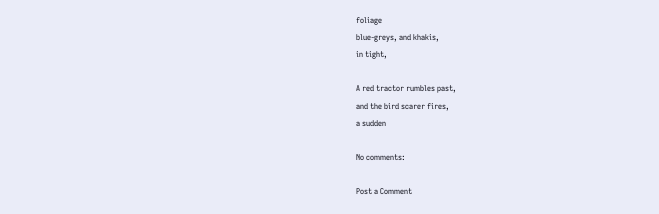foliage
blue-greys, and khakis,
in tight,

A red tractor rumbles past,
and the bird scarer fires,
a sudden

No comments:

Post a Comment